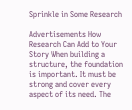Sprinkle in Some Research

Advertisements How Research Can Add to Your Story When building a structure, the foundation is important. It must be strong and cover every aspect of its need. The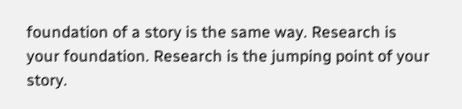foundation of a story is the same way. Research is your foundation. Research is the jumping point of your story.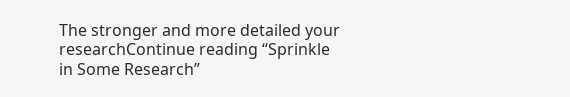The stronger and more detailed your researchContinue reading “Sprinkle in Some Research”